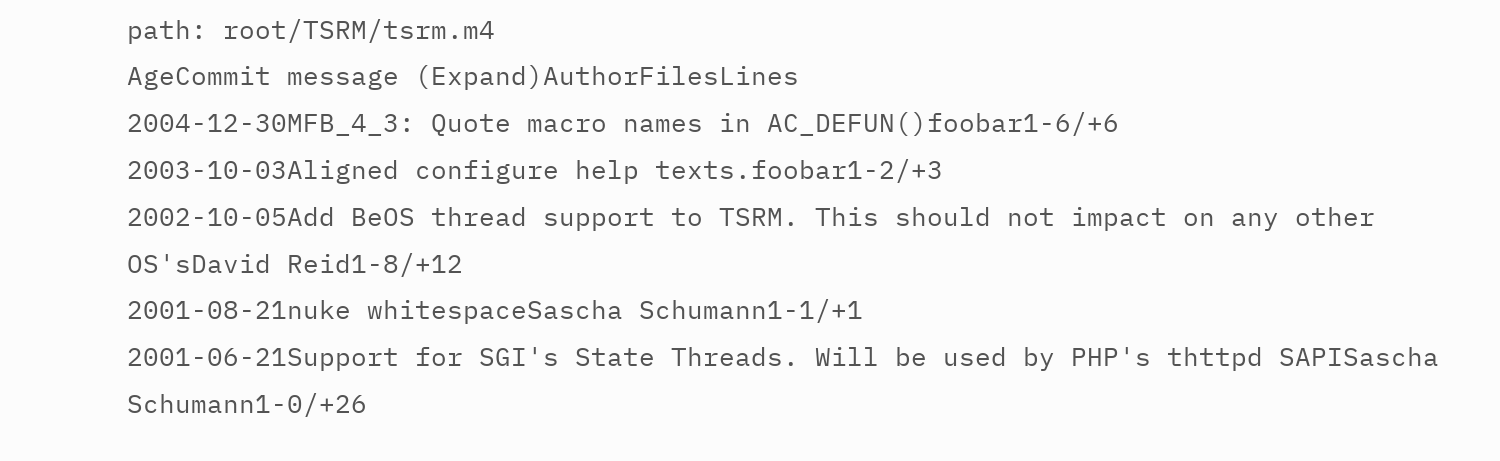path: root/TSRM/tsrm.m4
AgeCommit message (Expand)AuthorFilesLines
2004-12-30MFB_4_3: Quote macro names in AC_DEFUN()foobar1-6/+6
2003-10-03Aligned configure help texts.foobar1-2/+3
2002-10-05Add BeOS thread support to TSRM. This should not impact on any other OS'sDavid Reid1-8/+12
2001-08-21nuke whitespaceSascha Schumann1-1/+1
2001-06-21Support for SGI's State Threads. Will be used by PHP's thttpd SAPISascha Schumann1-0/+26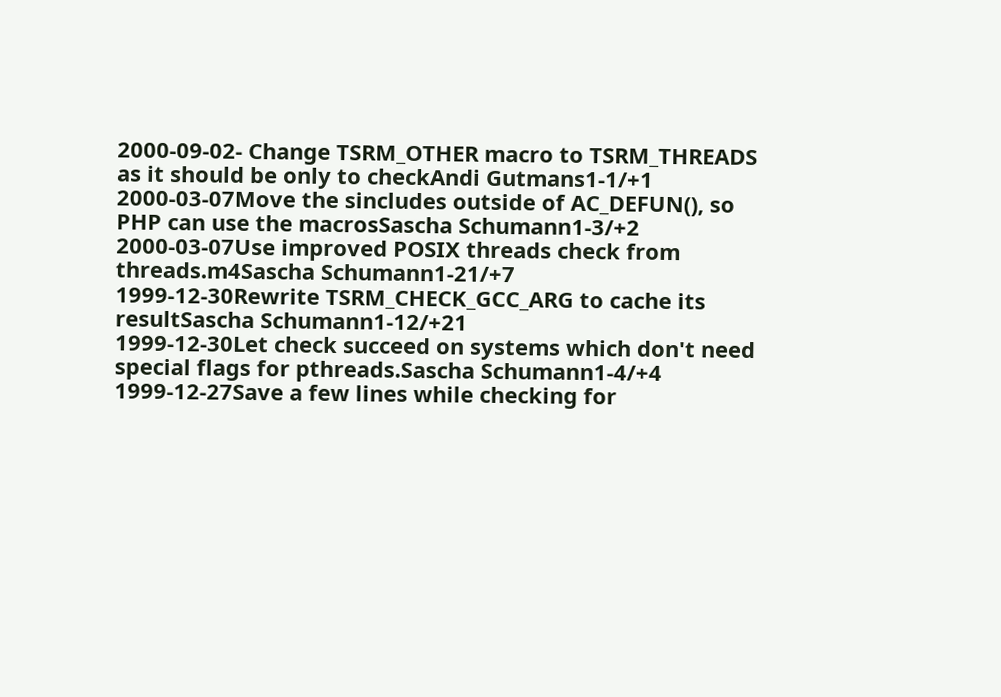2000-09-02- Change TSRM_OTHER macro to TSRM_THREADS as it should be only to checkAndi Gutmans1-1/+1
2000-03-07Move the sincludes outside of AC_DEFUN(), so PHP can use the macrosSascha Schumann1-3/+2
2000-03-07Use improved POSIX threads check from threads.m4Sascha Schumann1-21/+7
1999-12-30Rewrite TSRM_CHECK_GCC_ARG to cache its resultSascha Schumann1-12/+21
1999-12-30Let check succeed on systems which don't need special flags for pthreads.Sascha Schumann1-4/+4
1999-12-27Save a few lines while checking for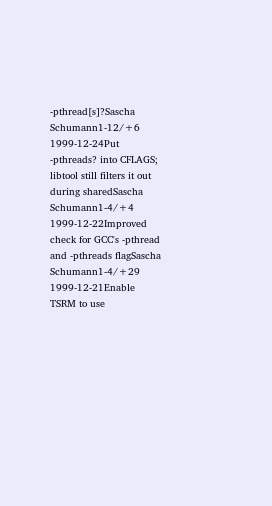-pthread[s]?Sascha Schumann1-12/+6
1999-12-24Put -pthreads? into CFLAGS; libtool still filters it out during sharedSascha Schumann1-4/+4
1999-12-22Improved check for GCC's -pthread and -pthreads flagSascha Schumann1-4/+29
1999-12-21Enable TSRM to use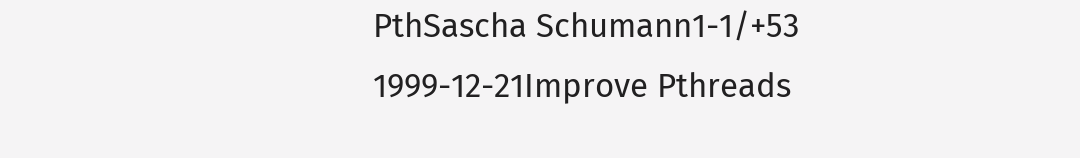PthSascha Schumann1-1/+53
1999-12-21Improve Pthreads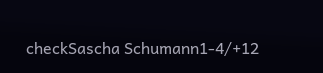checkSascha Schumann1-4/+12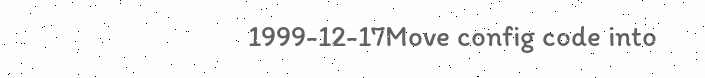1999-12-17Move config code into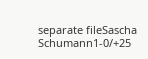separate fileSascha Schumann1-0/+25